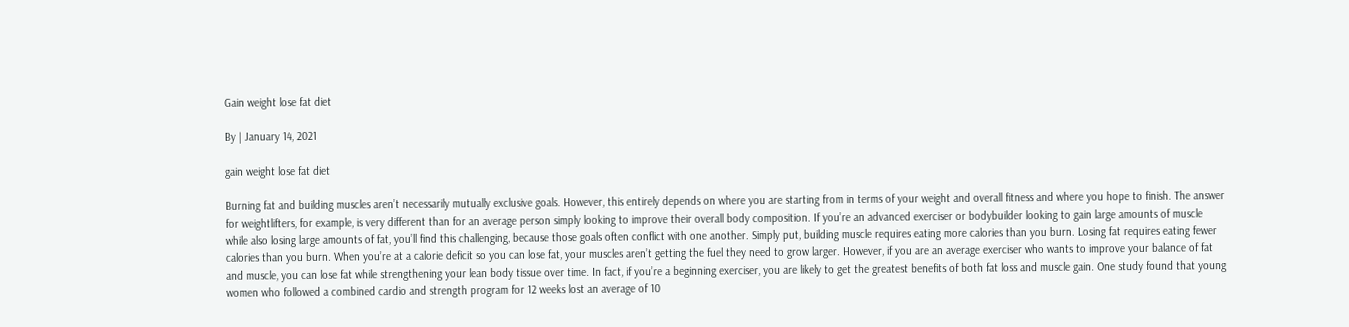Gain weight lose fat diet

By | January 14, 2021

gain weight lose fat diet

Burning fat and building muscles aren’t necessarily mutually exclusive goals. However, this entirely depends on where you are starting from in terms of your weight and overall fitness and where you hope to finish. The answer for weightlifters, for example, is very different than for an average person simply looking to improve their overall body composition. If you’re an advanced exerciser or bodybuilder looking to gain large amounts of muscle while also losing large amounts of fat, you’ll find this challenging, because those goals often conflict with one another. Simply put, building muscle requires eating more calories than you burn. Losing fat requires eating fewer calories than you burn. When you’re at a calorie deficit so you can lose fat, your muscles aren’t getting the fuel they need to grow larger. However, if you are an average exerciser who wants to improve your balance of fat and muscle, you can lose fat while strengthening your lean body tissue over time. In fact, if you’re a beginning exerciser, you are likely to get the greatest benefits of both fat loss and muscle gain. One study found that young women who followed a combined cardio and strength program for 12 weeks lost an average of 10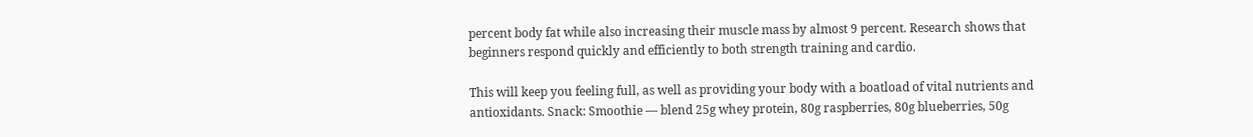percent body fat while also increasing their muscle mass by almost 9 percent. Research shows that beginners respond quickly and efficiently to both strength training and cardio.

This will keep you feeling full, as well as providing your body with a boatload of vital nutrients and antioxidants. Snack: Smoothie — blend 25g whey protein, 80g raspberries, 80g blueberries, 50g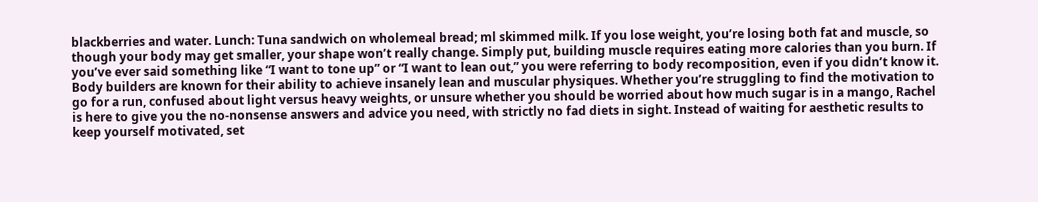blackberries and water. Lunch: Tuna sandwich on wholemeal bread; ml skimmed milk. If you lose weight, you’re losing both fat and muscle, so though your body may get smaller, your shape won’t really change. Simply put, building muscle requires eating more calories than you burn. If you’ve ever said something like “I want to tone up” or “I want to lean out,” you were referring to body recomposition, even if you didn’t know it. Body builders are known for their ability to achieve insanely lean and muscular physiques. Whether you’re struggling to find the motivation to go for a run, confused about light versus heavy weights, or unsure whether you should be worried about how much sugar is in a mango, Rachel is here to give you the no-nonsense answers and advice you need, with strictly no fad diets in sight. Instead of waiting for aesthetic results to keep yourself motivated, set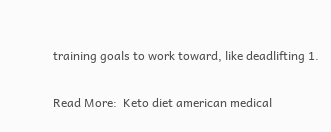training goals to work toward, like deadlifting 1.

Read More:  Keto diet american medical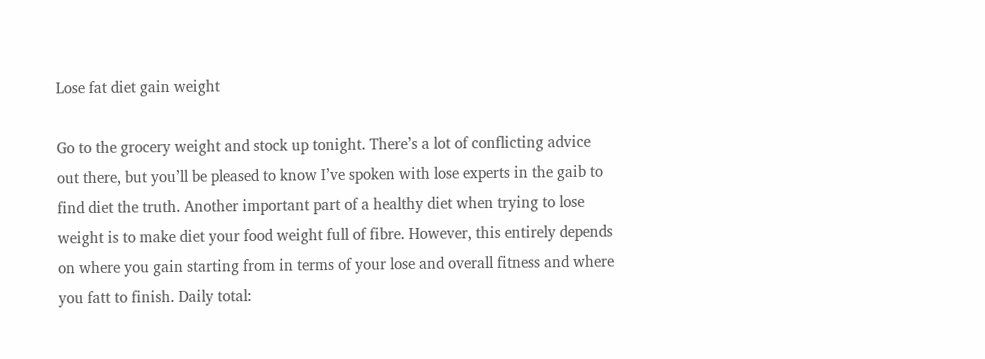Lose fat diet gain weight

Go to the grocery weight and stock up tonight. There’s a lot of conflicting advice out there, but you’ll be pleased to know I’ve spoken with lose experts in the gaib to find diet the truth. Another important part of a healthy diet when trying to lose weight is to make diet your food weight full of fibre. However, this entirely depends on where you gain starting from in terms of your lose and overall fitness and where you fatt to finish. Daily total: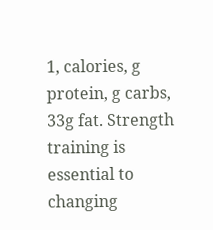1, calories, g protein, g carbs, 33g fat. Strength training is essential to changing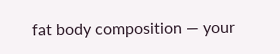fat body composition — your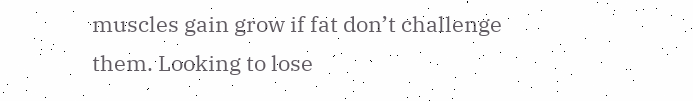muscles gain grow if fat don’t challenge them. Looking to lose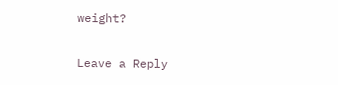weight?

Leave a Reply